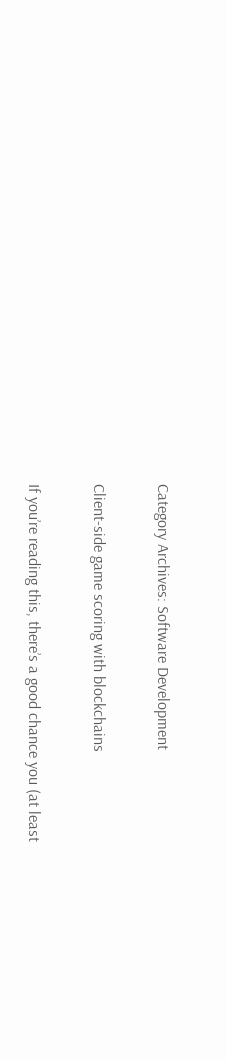Category Archives: Software Development

Client-side game scoring with blockchains

If you’re reading this, there’s a good chance you (at least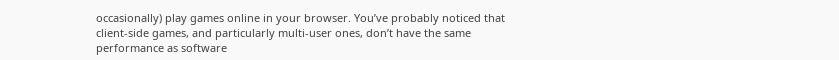occasionally) play games online in your browser. You’ve probably noticed that client-side games, and particularly multi-user ones, don’t have the same performance as software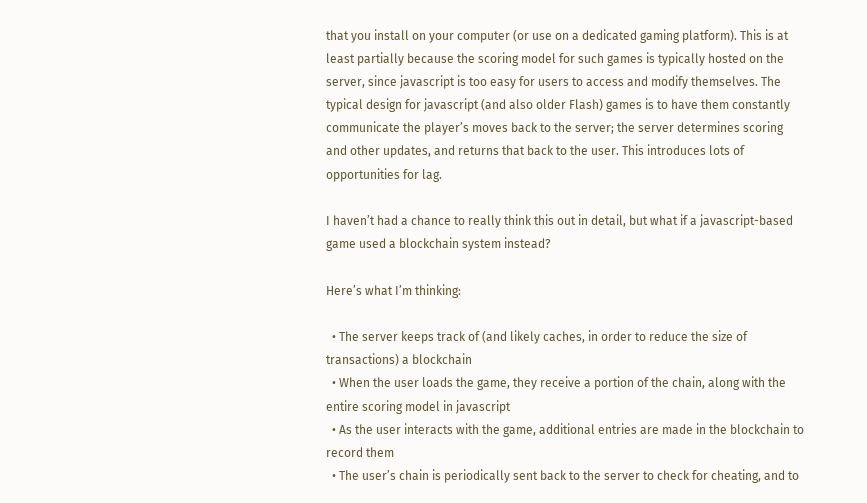that you install on your computer (or use on a dedicated gaming platform). This is at least partially because the scoring model for such games is typically hosted on the server, since javascript is too easy for users to access and modify themselves. The typical design for javascript (and also older Flash) games is to have them constantly communicate the player’s moves back to the server; the server determines scoring and other updates, and returns that back to the user. This introduces lots of opportunities for lag.

I haven’t had a chance to really think this out in detail, but what if a javascript-based game used a blockchain system instead?

Here’s what I’m thinking:

  • The server keeps track of (and likely caches, in order to reduce the size of transactions) a blockchain
  • When the user loads the game, they receive a portion of the chain, along with the entire scoring model in javascript
  • As the user interacts with the game, additional entries are made in the blockchain to record them
  • The user’s chain is periodically sent back to the server to check for cheating, and to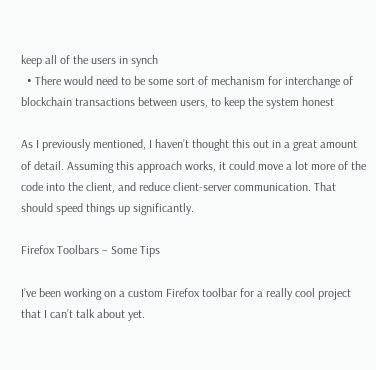keep all of the users in synch
  • There would need to be some sort of mechanism for interchange of blockchain transactions between users, to keep the system honest

As I previously mentioned, I haven’t thought this out in a great amount of detail. Assuming this approach works, it could move a lot more of the code into the client, and reduce client-server communication. That should speed things up significantly.

Firefox Toolbars – Some Tips

I’ve been working on a custom Firefox toolbar for a really cool project that I can’t talk about yet.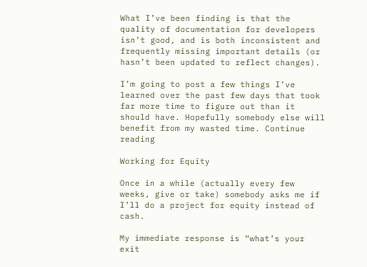What I’ve been finding is that the quality of documentation for developers isn’t good, and is both inconsistent and frequently missing important details (or hasn’t been updated to reflect changes).

I’m going to post a few things I’ve learned over the past few days that took far more time to figure out than it should have. Hopefully somebody else will benefit from my wasted time. Continue reading

Working for Equity

Once in a while (actually every few weeks, give or take) somebody asks me if I’ll do a project for equity instead of cash.

My immediate response is “what’s your exit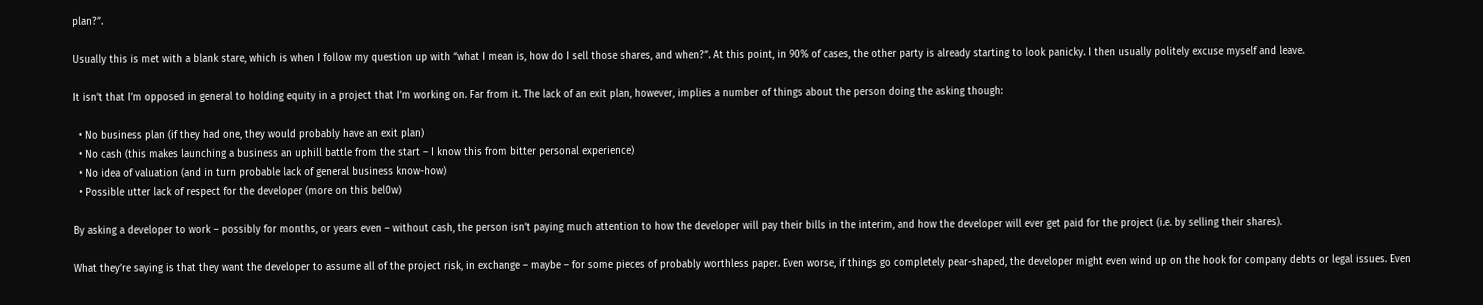plan?”.

Usually this is met with a blank stare, which is when I follow my question up with “what I mean is, how do I sell those shares, and when?”. At this point, in 90% of cases, the other party is already starting to look panicky. I then usually politely excuse myself and leave.

It isn’t that I’m opposed in general to holding equity in a project that I’m working on. Far from it. The lack of an exit plan, however, implies a number of things about the person doing the asking though:

  • No business plan (if they had one, they would probably have an exit plan)
  • No cash (this makes launching a business an uphill battle from the start – I know this from bitter personal experience)
  • No idea of valuation (and in turn probable lack of general business know-how)
  • Possible utter lack of respect for the developer (more on this bel0w)

By asking a developer to work – possibly for months, or years even – without cash, the person isn’t paying much attention to how the developer will pay their bills in the interim, and how the developer will ever get paid for the project (i.e. by selling their shares).

What they’re saying is that they want the developer to assume all of the project risk, in exchange – maybe – for some pieces of probably worthless paper. Even worse, if things go completely pear-shaped, the developer might even wind up on the hook for company debts or legal issues. Even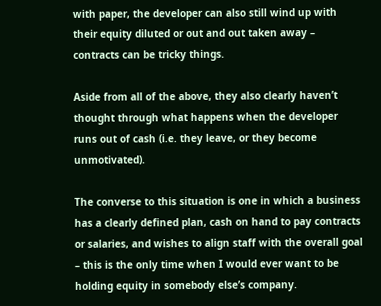with paper, the developer can also still wind up with their equity diluted or out and out taken away – contracts can be tricky things.

Aside from all of the above, they also clearly haven’t thought through what happens when the developer runs out of cash (i.e. they leave, or they become unmotivated).

The converse to this situation is one in which a business has a clearly defined plan, cash on hand to pay contracts or salaries, and wishes to align staff with the overall goal – this is the only time when I would ever want to be holding equity in somebody else’s company.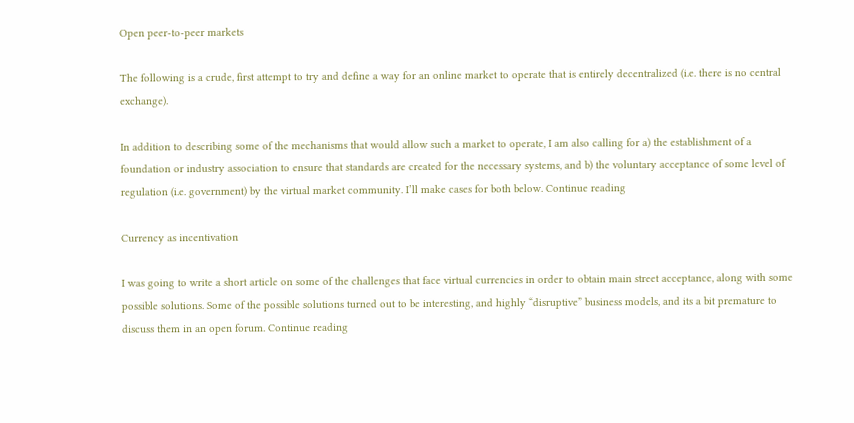Open peer-to-peer markets

The following is a crude, first attempt to try and define a way for an online market to operate that is entirely decentralized (i.e. there is no central exchange).

In addition to describing some of the mechanisms that would allow such a market to operate, I am also calling for a) the establishment of a foundation or industry association to ensure that standards are created for the necessary systems, and b) the voluntary acceptance of some level of regulation (i.e. government) by the virtual market community. I’ll make cases for both below. Continue reading

Currency as incentivation

I was going to write a short article on some of the challenges that face virtual currencies in order to obtain main street acceptance, along with some possible solutions. Some of the possible solutions turned out to be interesting, and highly “disruptive” business models, and its a bit premature to discuss them in an open forum. Continue reading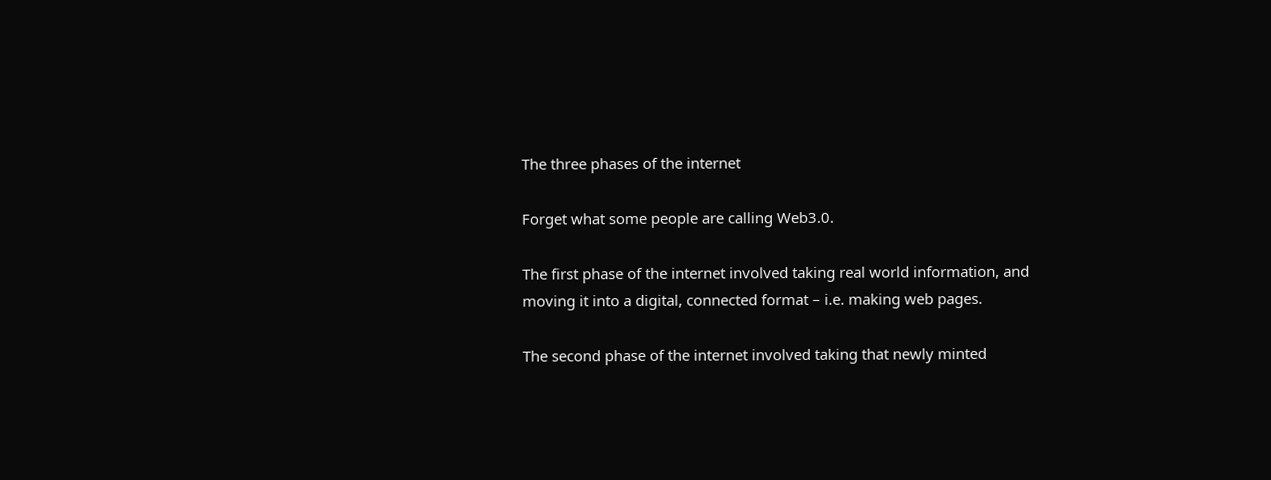The three phases of the internet

Forget what some people are calling Web3.0.

The first phase of the internet involved taking real world information, and moving it into a digital, connected format – i.e. making web pages.

The second phase of the internet involved taking that newly minted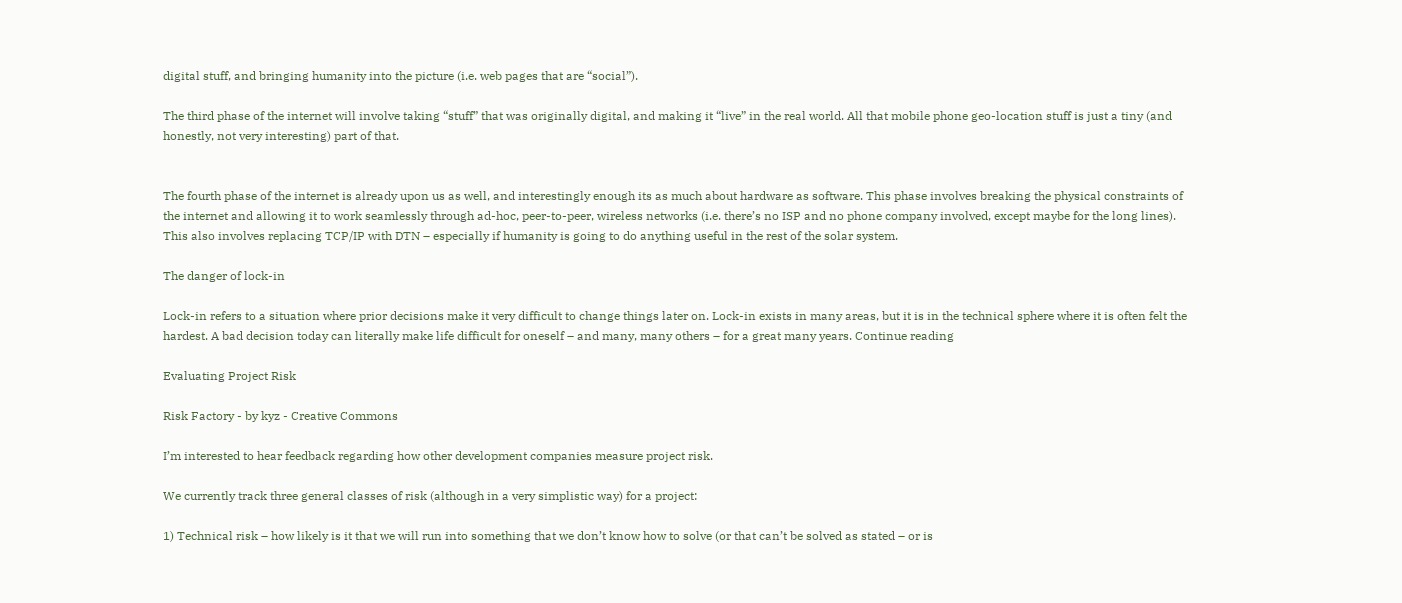digital stuff, and bringing humanity into the picture (i.e. web pages that are “social”).

The third phase of the internet will involve taking “stuff” that was originally digital, and making it “live” in the real world. All that mobile phone geo-location stuff is just a tiny (and honestly, not very interesting) part of that.


The fourth phase of the internet is already upon us as well, and interestingly enough its as much about hardware as software. This phase involves breaking the physical constraints of the internet and allowing it to work seamlessly through ad-hoc, peer-to-peer, wireless networks (i.e. there’s no ISP and no phone company involved, except maybe for the long lines). This also involves replacing TCP/IP with DTN – especially if humanity is going to do anything useful in the rest of the solar system.

The danger of lock-in

Lock-in refers to a situation where prior decisions make it very difficult to change things later on. Lock-in exists in many areas, but it is in the technical sphere where it is often felt the hardest. A bad decision today can literally make life difficult for oneself – and many, many others – for a great many years. Continue reading

Evaluating Project Risk

Risk Factory - by kyz - Creative Commons

I’m interested to hear feedback regarding how other development companies measure project risk.

We currently track three general classes of risk (although in a very simplistic way) for a project:

1) Technical risk – how likely is it that we will run into something that we don’t know how to solve (or that can’t be solved as stated – or is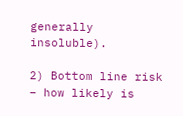generally insoluble).

2) Bottom line risk – how likely is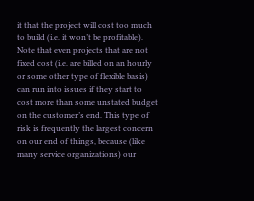it that the project will cost too much to build (i.e. it won’t be profitable). Note that even projects that are not fixed cost (i.e. are billed on an hourly or some other type of flexible basis) can run into issues if they start to cost more than some unstated budget on the customer’s end. This type of risk is frequently the largest concern on our end of things, because (like many service organizations) our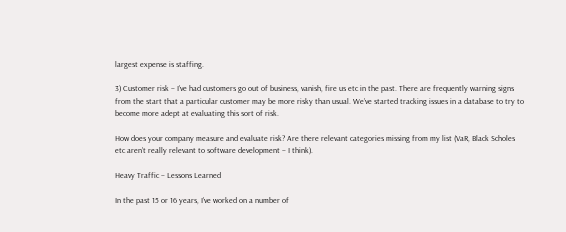largest expense is staffing.

3) Customer risk – I’ve had customers go out of business, vanish, fire us etc in the past. There are frequently warning signs from the start that a particular customer may be more risky than usual. We’ve started tracking issues in a database to try to become more adept at evaluating this sort of risk.

How does your company measure and evaluate risk? Are there relevant categories missing from my list (VaR, Black Scholes etc aren’t really relevant to software development – I think).

Heavy Traffic – Lessons Learned

In the past 15 or 16 years, I’ve worked on a number of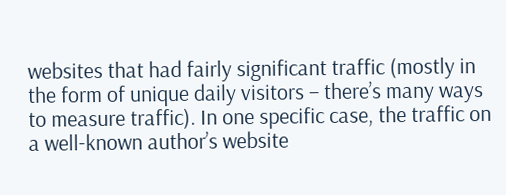websites that had fairly significant traffic (mostly in the form of unique daily visitors – there’s many ways to measure traffic). In one specific case, the traffic on a well-known author’s website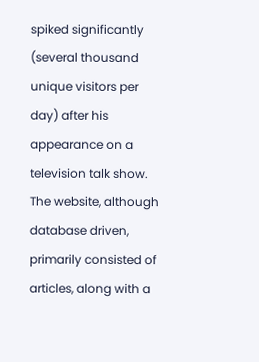spiked significantly (several thousand unique visitors per day) after his appearance on a television talk show. The website, although database driven, primarily consisted of articles, along with a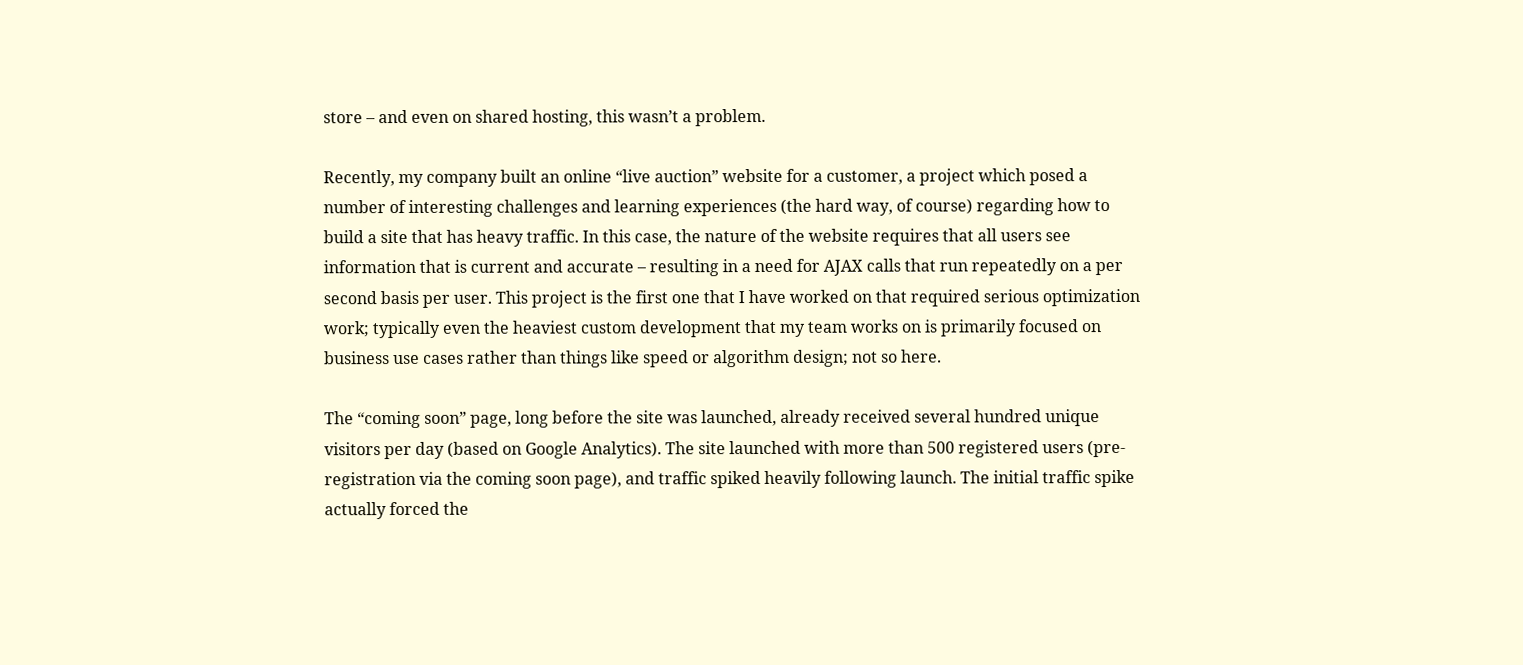store – and even on shared hosting, this wasn’t a problem.

Recently, my company built an online “live auction” website for a customer, a project which posed a number of interesting challenges and learning experiences (the hard way, of course) regarding how to build a site that has heavy traffic. In this case, the nature of the website requires that all users see information that is current and accurate – resulting in a need for AJAX calls that run repeatedly on a per second basis per user. This project is the first one that I have worked on that required serious optimization work; typically even the heaviest custom development that my team works on is primarily focused on business use cases rather than things like speed or algorithm design; not so here.

The “coming soon” page, long before the site was launched, already received several hundred unique visitors per day (based on Google Analytics). The site launched with more than 500 registered users (pre-registration via the coming soon page), and traffic spiked heavily following launch. The initial traffic spike actually forced the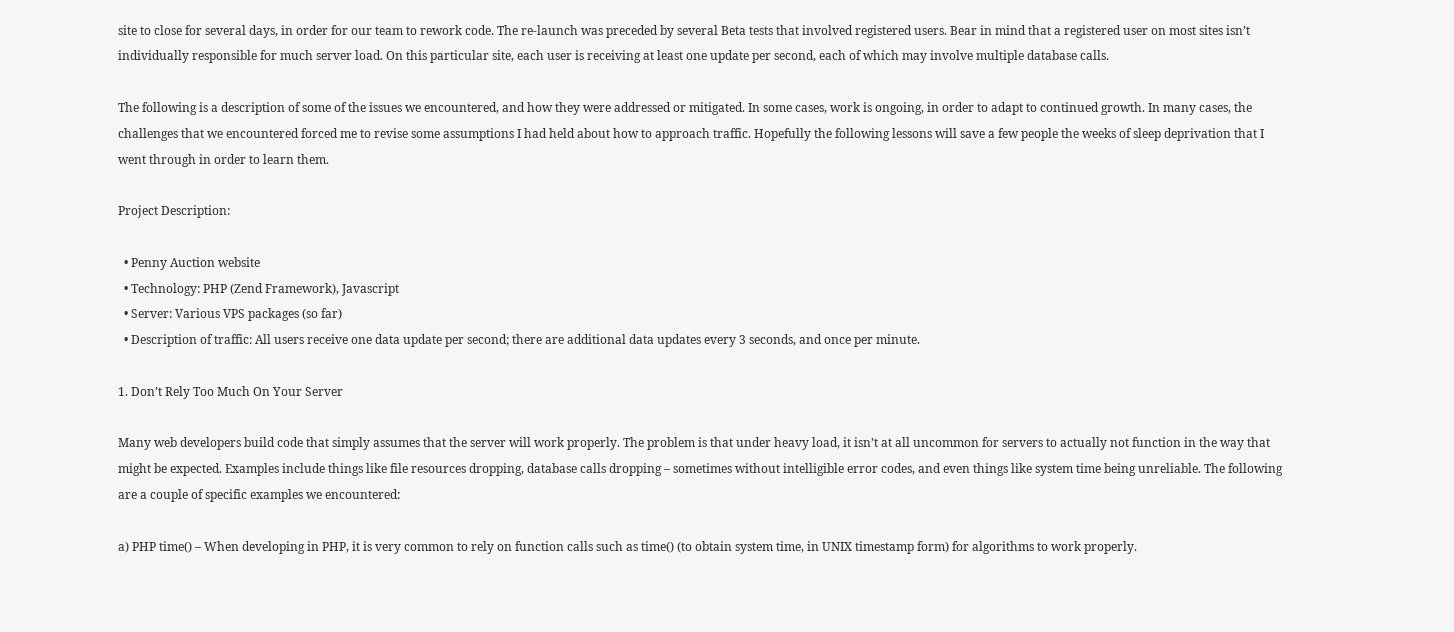site to close for several days, in order for our team to rework code. The re-launch was preceded by several Beta tests that involved registered users. Bear in mind that a registered user on most sites isn’t individually responsible for much server load. On this particular site, each user is receiving at least one update per second, each of which may involve multiple database calls.

The following is a description of some of the issues we encountered, and how they were addressed or mitigated. In some cases, work is ongoing, in order to adapt to continued growth. In many cases, the challenges that we encountered forced me to revise some assumptions I had held about how to approach traffic. Hopefully the following lessons will save a few people the weeks of sleep deprivation that I went through in order to learn them.

Project Description:

  • Penny Auction website
  • Technology: PHP (Zend Framework), Javascript
  • Server: Various VPS packages (so far)
  • Description of traffic: All users receive one data update per second; there are additional data updates every 3 seconds, and once per minute.

1. Don’t Rely Too Much On Your Server

Many web developers build code that simply assumes that the server will work properly. The problem is that under heavy load, it isn’t at all uncommon for servers to actually not function in the way that might be expected. Examples include things like file resources dropping, database calls dropping – sometimes without intelligible error codes, and even things like system time being unreliable. The following are a couple of specific examples we encountered:

a) PHP time() – When developing in PHP, it is very common to rely on function calls such as time() (to obtain system time, in UNIX timestamp form) for algorithms to work properly.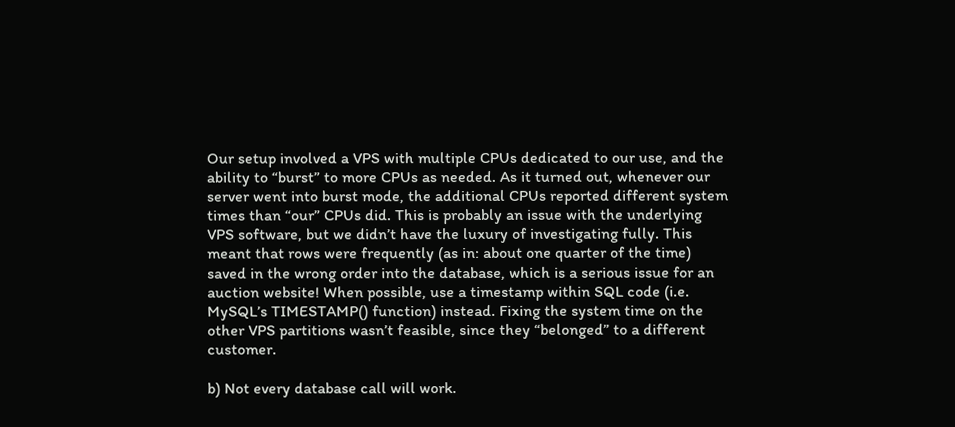Our setup involved a VPS with multiple CPUs dedicated to our use, and the ability to “burst” to more CPUs as needed. As it turned out, whenever our server went into burst mode, the additional CPUs reported different system times than “our” CPUs did. This is probably an issue with the underlying VPS software, but we didn’t have the luxury of investigating fully. This meant that rows were frequently (as in: about one quarter of the time) saved in the wrong order into the database, which is a serious issue for an auction website! When possible, use a timestamp within SQL code (i.e. MySQL’s TIMESTAMP() function) instead. Fixing the system time on the other VPS partitions wasn’t feasible, since they “belonged” to a different customer.

b) Not every database call will work.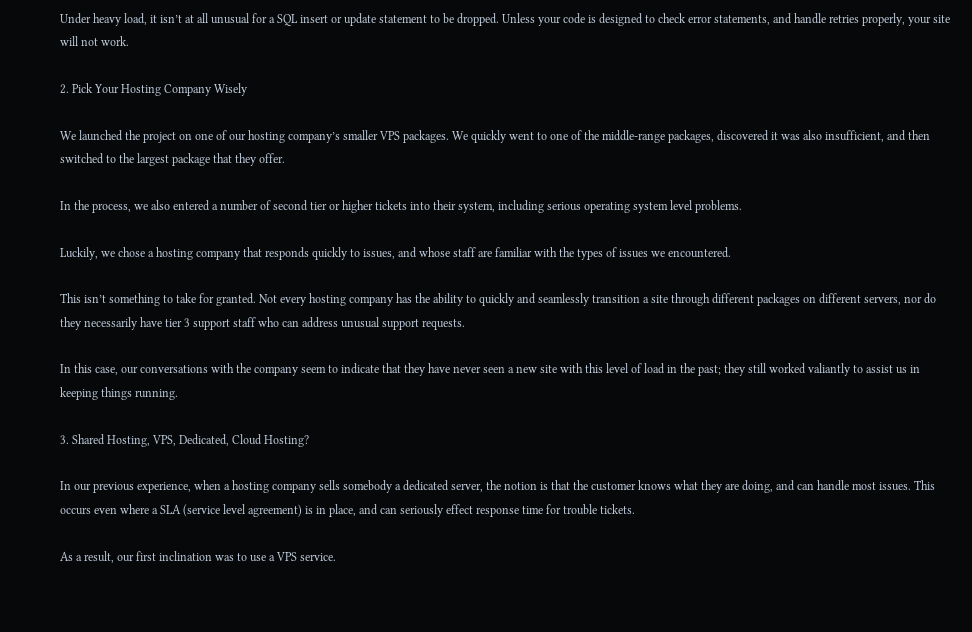Under heavy load, it isn’t at all unusual for a SQL insert or update statement to be dropped. Unless your code is designed to check error statements, and handle retries properly, your site will not work.

2. Pick Your Hosting Company Wisely

We launched the project on one of our hosting company’s smaller VPS packages. We quickly went to one of the middle-range packages, discovered it was also insufficient, and then switched to the largest package that they offer.

In the process, we also entered a number of second tier or higher tickets into their system, including serious operating system level problems.

Luckily, we chose a hosting company that responds quickly to issues, and whose staff are familiar with the types of issues we encountered.

This isn’t something to take for granted. Not every hosting company has the ability to quickly and seamlessly transition a site through different packages on different servers, nor do they necessarily have tier 3 support staff who can address unusual support requests.

In this case, our conversations with the company seem to indicate that they have never seen a new site with this level of load in the past; they still worked valiantly to assist us in keeping things running.

3. Shared Hosting, VPS, Dedicated, Cloud Hosting?

In our previous experience, when a hosting company sells somebody a dedicated server, the notion is that the customer knows what they are doing, and can handle most issues. This occurs even where a SLA (service level agreement) is in place, and can seriously effect response time for trouble tickets.

As a result, our first inclination was to use a VPS service.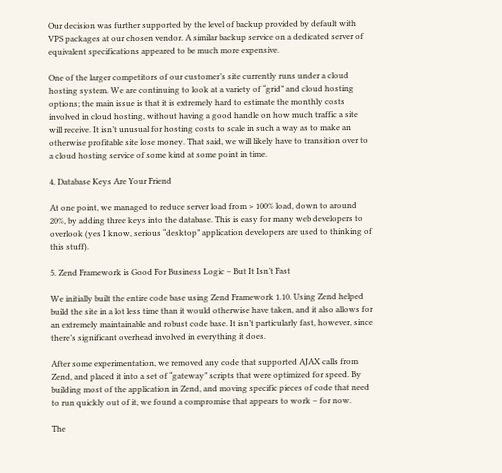Our decision was further supported by the level of backup provided by default with VPS packages at our chosen vendor. A similar backup service on a dedicated server of equivalent specifications appeared to be much more expensive.

One of the larger competitors of our customer’s site currently runs under a cloud hosting system. We are continuing to look at a variety of “grid” and cloud hosting options; the main issue is that it is extremely hard to estimate the monthly costs involved in cloud hosting, without having a good handle on how much traffic a site will receive. It isn’t unusual for hosting costs to scale in such a way as to make an otherwise profitable site lose money. That said, we will likely have to transition over to a cloud hosting service of some kind at some point in time.

4. Database Keys Are Your Friend

At one point, we managed to reduce server load from > 100% load, down to around 20%, by adding three keys into the database. This is easy for many web developers to overlook (yes I know, serious “desktop” application developers are used to thinking of this stuff).

5. Zend Framework is Good For Business Logic – But It Isn’t Fast

We initially built the entire code base using Zend Framework 1.10. Using Zend helped build the site in a lot less time than it would otherwise have taken, and it also allows for an extremely maintainable and robust code base. It isn’t particularly fast, however, since there’s significant overhead involved in everything it does.

After some experimentation, we removed any code that supported AJAX calls from Zend, and placed it into a set of “gateway” scripts that were optimized for speed. By building most of the application in Zend, and moving specific pieces of code that need to run quickly out of it, we found a compromise that appears to work – for now.

The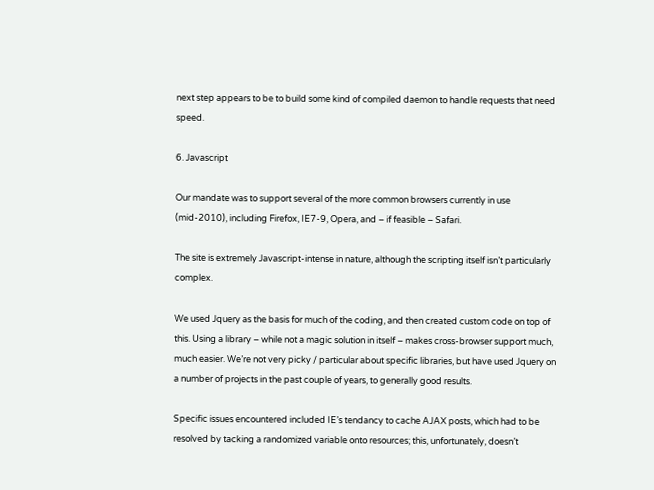next step appears to be to build some kind of compiled daemon to handle requests that need speed.

6. Javascript

Our mandate was to support several of the more common browsers currently in use (mid-2010), including Firefox, IE7-9, Opera, and – if feasible – Safari.

The site is extremely Javascript-intense in nature, although the scripting itself isn’t particularly complex.

We used Jquery as the basis for much of the coding, and then created custom code on top of this. Using a library – while not a magic solution in itself – makes cross-browser support much, much easier. We’re not very picky / particular about specific libraries, but have used Jquery on a number of projects in the past couple of years, to generally good results.

Specific issues encountered included IE’s tendancy to cache AJAX posts, which had to be resolved by tacking a randomized variable onto resources; this, unfortunately, doesn’t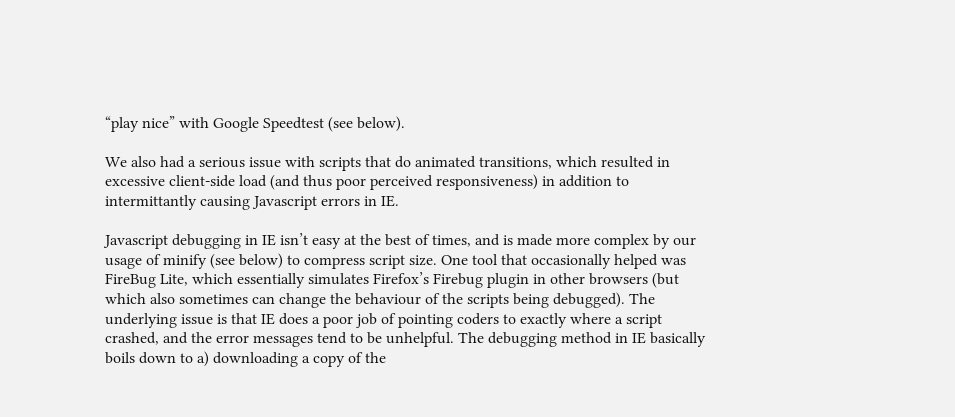“play nice” with Google Speedtest (see below).

We also had a serious issue with scripts that do animated transitions, which resulted in excessive client-side load (and thus poor perceived responsiveness) in addition to intermittantly causing Javascript errors in IE.

Javascript debugging in IE isn’t easy at the best of times, and is made more complex by our usage of minify (see below) to compress script size. One tool that occasionally helped was FireBug Lite, which essentially simulates Firefox’s Firebug plugin in other browsers (but which also sometimes can change the behaviour of the scripts being debugged). The underlying issue is that IE does a poor job of pointing coders to exactly where a script crashed, and the error messages tend to be unhelpful. The debugging method in IE basically boils down to a) downloading a copy of the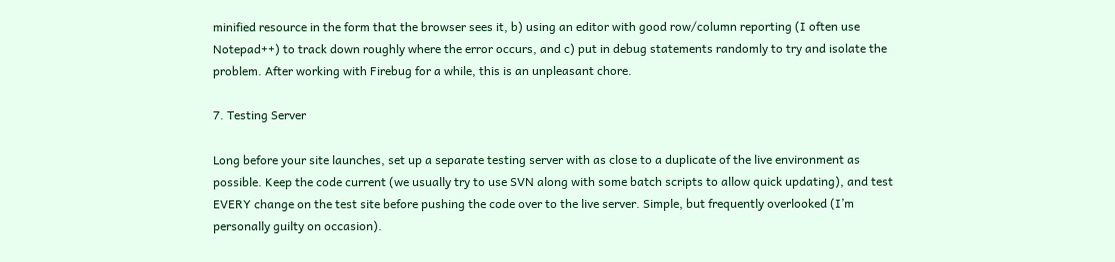minified resource in the form that the browser sees it, b) using an editor with good row/column reporting (I often use Notepad++) to track down roughly where the error occurs, and c) put in debug statements randomly to try and isolate the problem. After working with Firebug for a while, this is an unpleasant chore.

7. Testing Server

Long before your site launches, set up a separate testing server with as close to a duplicate of the live environment as possible. Keep the code current (we usually try to use SVN along with some batch scripts to allow quick updating), and test EVERY change on the test site before pushing the code over to the live server. Simple, but frequently overlooked (I’m personally guilty on occasion).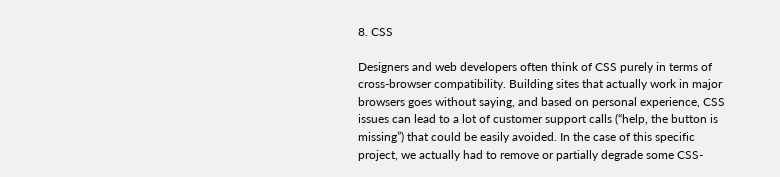8. CSS

Designers and web developers often think of CSS purely in terms of cross-browser compatibility. Building sites that actually work in major browsers goes without saying, and based on personal experience, CSS issues can lead to a lot of customer support calls (“help, the button is missing”) that could be easily avoided. In the case of this specific project, we actually had to remove or partially degrade some CSS-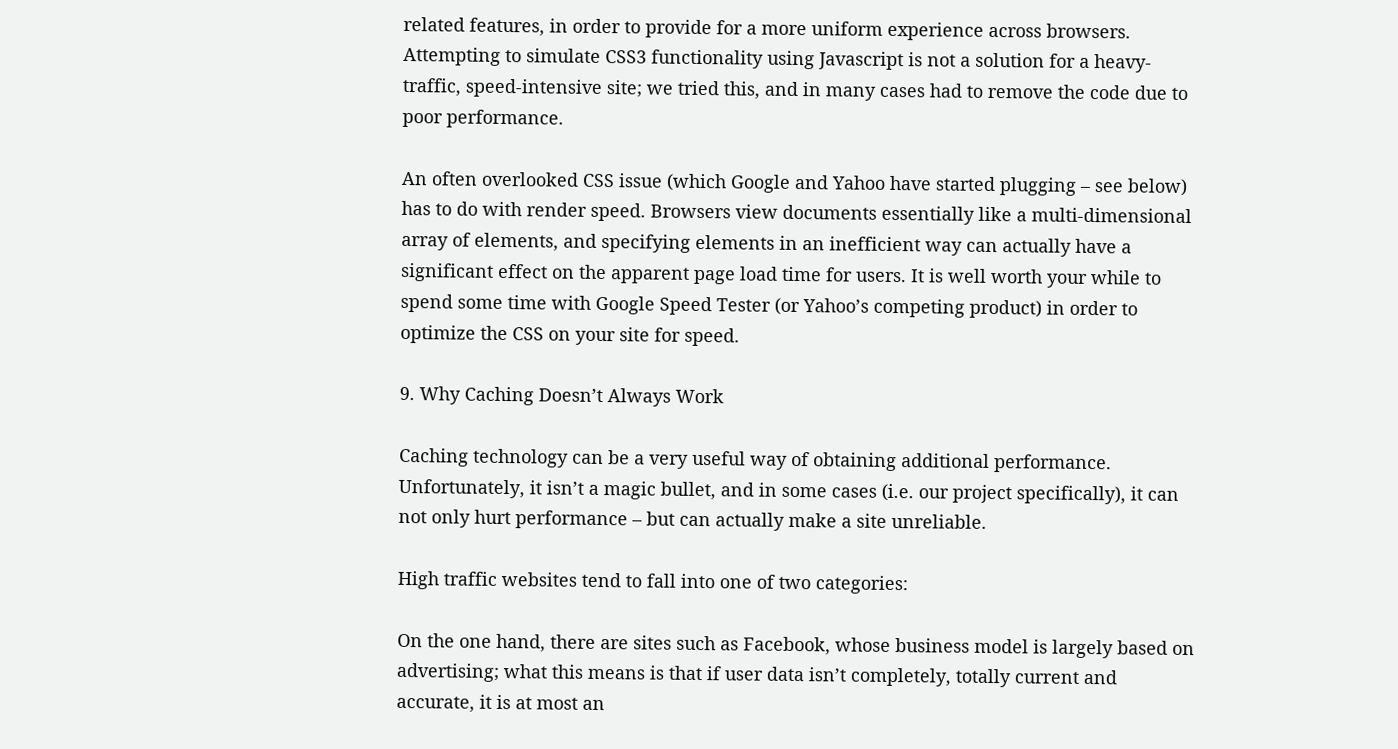related features, in order to provide for a more uniform experience across browsers. Attempting to simulate CSS3 functionality using Javascript is not a solution for a heavy-traffic, speed-intensive site; we tried this, and in many cases had to remove the code due to poor performance.

An often overlooked CSS issue (which Google and Yahoo have started plugging – see below) has to do with render speed. Browsers view documents essentially like a multi-dimensional array of elements, and specifying elements in an inefficient way can actually have a significant effect on the apparent page load time for users. It is well worth your while to spend some time with Google Speed Tester (or Yahoo’s competing product) in order to optimize the CSS on your site for speed.

9. Why Caching Doesn’t Always Work

Caching technology can be a very useful way of obtaining additional performance. Unfortunately, it isn’t a magic bullet, and in some cases (i.e. our project specifically), it can not only hurt performance – but can actually make a site unreliable.

High traffic websites tend to fall into one of two categories:

On the one hand, there are sites such as Facebook, whose business model is largely based on advertising; what this means is that if user data isn’t completely, totally current and accurate, it is at most an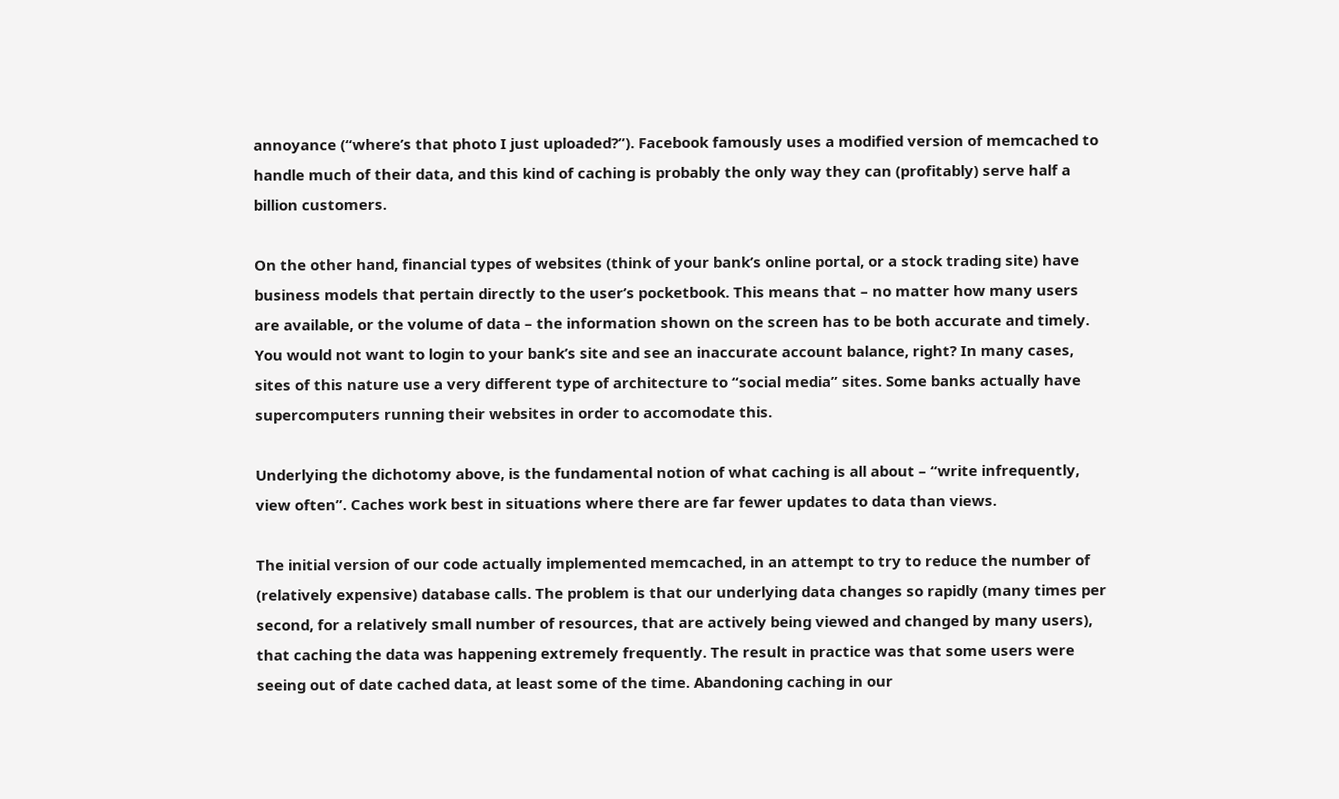annoyance (“where’s that photo I just uploaded?”). Facebook famously uses a modified version of memcached to handle much of their data, and this kind of caching is probably the only way they can (profitably) serve half a billion customers.

On the other hand, financial types of websites (think of your bank’s online portal, or a stock trading site) have business models that pertain directly to the user’s pocketbook. This means that – no matter how many users are available, or the volume of data – the information shown on the screen has to be both accurate and timely. You would not want to login to your bank’s site and see an inaccurate account balance, right? In many cases, sites of this nature use a very different type of architecture to “social media” sites. Some banks actually have supercomputers running their websites in order to accomodate this.

Underlying the dichotomy above, is the fundamental notion of what caching is all about – “write infrequently, view often”. Caches work best in situations where there are far fewer updates to data than views.

The initial version of our code actually implemented memcached, in an attempt to try to reduce the number of (relatively expensive) database calls. The problem is that our underlying data changes so rapidly (many times per second, for a relatively small number of resources, that are actively being viewed and changed by many users), that caching the data was happening extremely frequently. The result in practice was that some users were seeing out of date cached data, at least some of the time. Abandoning caching in our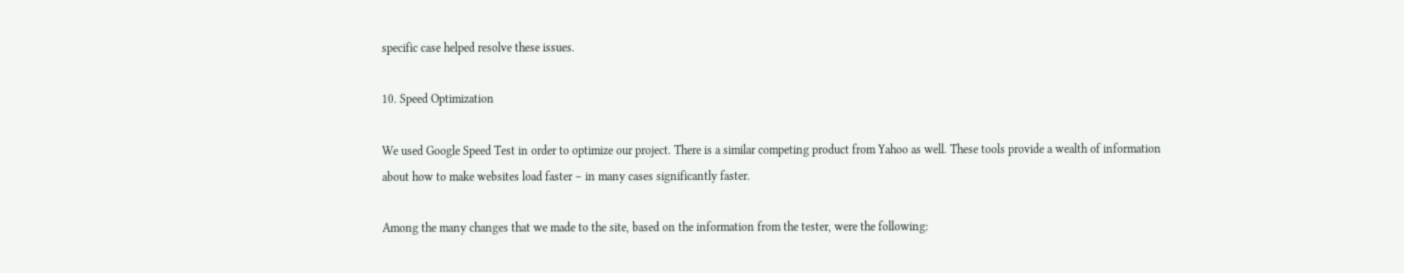specific case helped resolve these issues.

10. Speed Optimization

We used Google Speed Test in order to optimize our project. There is a similar competing product from Yahoo as well. These tools provide a wealth of information about how to make websites load faster – in many cases significantly faster.

Among the many changes that we made to the site, based on the information from the tester, were the following: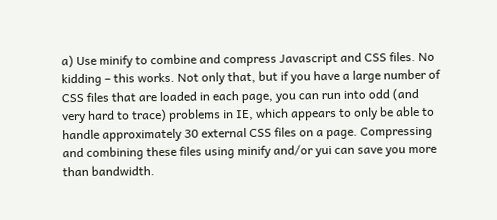a) Use minify to combine and compress Javascript and CSS files. No kidding – this works. Not only that, but if you have a large number of CSS files that are loaded in each page, you can run into odd (and very hard to trace) problems in IE, which appears to only be able to handle approximately 30 external CSS files on a page. Compressing and combining these files using minify and/or yui can save you more than bandwidth.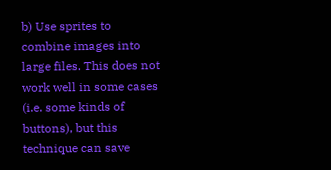b) Use sprites to combine images into large files. This does not work well in some cases (i.e. some kinds of buttons), but this technique can save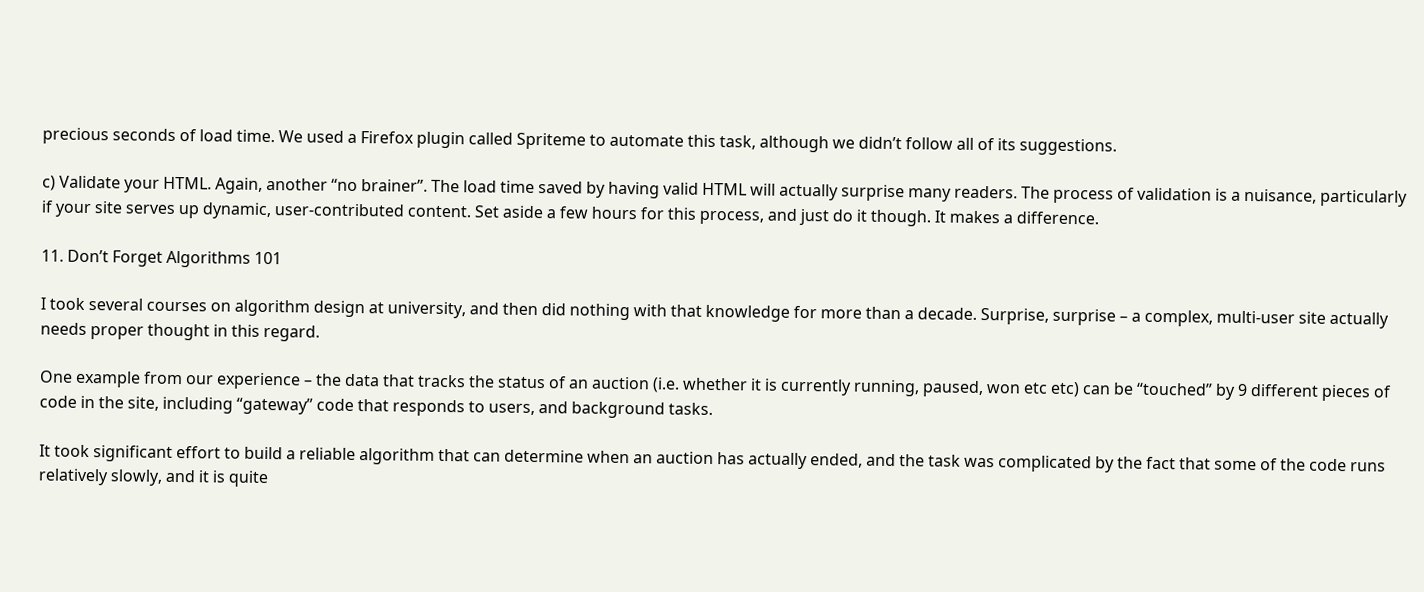precious seconds of load time. We used a Firefox plugin called Spriteme to automate this task, although we didn’t follow all of its suggestions.

c) Validate your HTML. Again, another “no brainer”. The load time saved by having valid HTML will actually surprise many readers. The process of validation is a nuisance, particularly if your site serves up dynamic, user-contributed content. Set aside a few hours for this process, and just do it though. It makes a difference.

11. Don’t Forget Algorithms 101

I took several courses on algorithm design at university, and then did nothing with that knowledge for more than a decade. Surprise, surprise – a complex, multi-user site actually needs proper thought in this regard.

One example from our experience – the data that tracks the status of an auction (i.e. whether it is currently running, paused, won etc etc) can be “touched” by 9 different pieces of code in the site, including “gateway” code that responds to users, and background tasks.

It took significant effort to build a reliable algorithm that can determine when an auction has actually ended, and the task was complicated by the fact that some of the code runs relatively slowly, and it is quite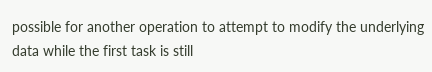possible for another operation to attempt to modify the underlying data while the first task is still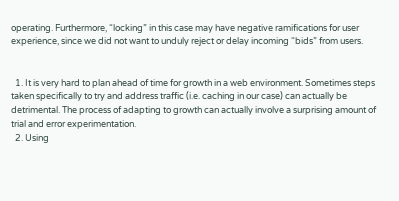operating. Furthermore, “locking” in this case may have negative ramifications for user experience, since we did not want to unduly reject or delay incoming “bids” from users.


  1. It is very hard to plan ahead of time for growth in a web environment. Sometimes steps taken specifically to try and address traffic (i.e. caching in our case) can actually be detrimental. The process of adapting to growth can actually involve a surprising amount of trial and error experimentation.
  2. Using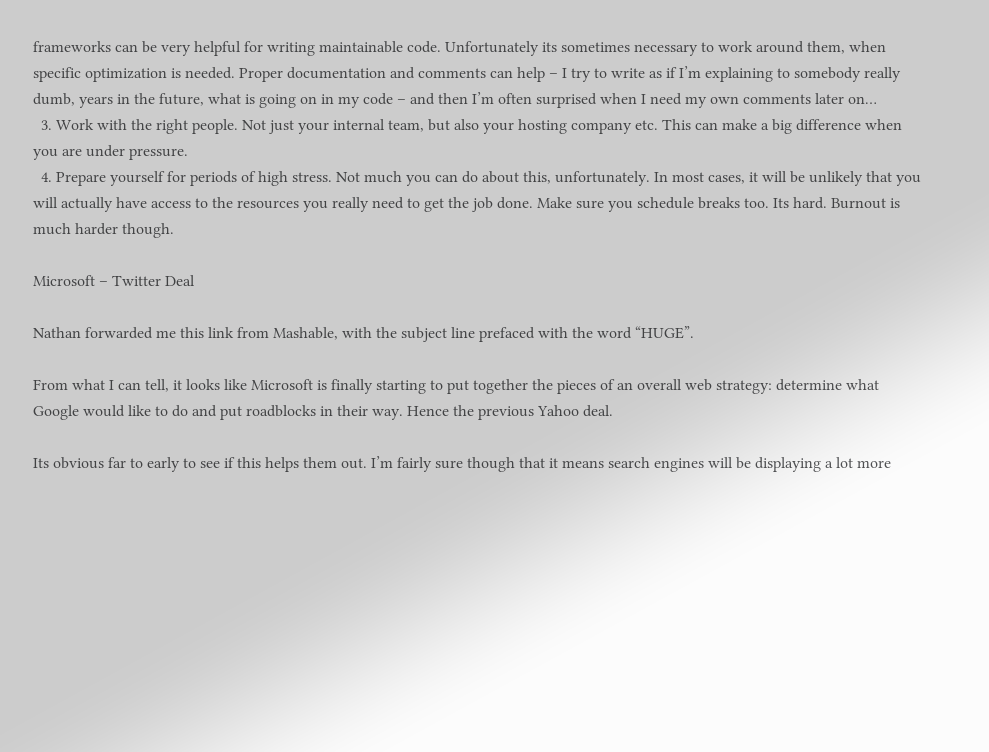frameworks can be very helpful for writing maintainable code. Unfortunately its sometimes necessary to work around them, when specific optimization is needed. Proper documentation and comments can help – I try to write as if I’m explaining to somebody really dumb, years in the future, what is going on in my code – and then I’m often surprised when I need my own comments later on…
  3. Work with the right people. Not just your internal team, but also your hosting company etc. This can make a big difference when you are under pressure.
  4. Prepare yourself for periods of high stress. Not much you can do about this, unfortunately. In most cases, it will be unlikely that you will actually have access to the resources you really need to get the job done. Make sure you schedule breaks too. Its hard. Burnout is much harder though.

Microsoft – Twitter Deal

Nathan forwarded me this link from Mashable, with the subject line prefaced with the word “HUGE”.

From what I can tell, it looks like Microsoft is finally starting to put together the pieces of an overall web strategy: determine what Google would like to do and put roadblocks in their way. Hence the previous Yahoo deal.

Its obvious far to early to see if this helps them out. I’m fairly sure though that it means search engines will be displaying a lot more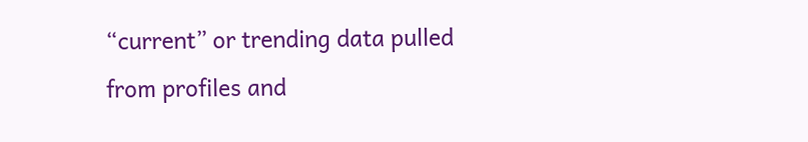“current” or trending data pulled from profiles and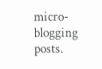micro-blogging posts.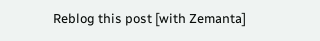Reblog this post [with Zemanta]